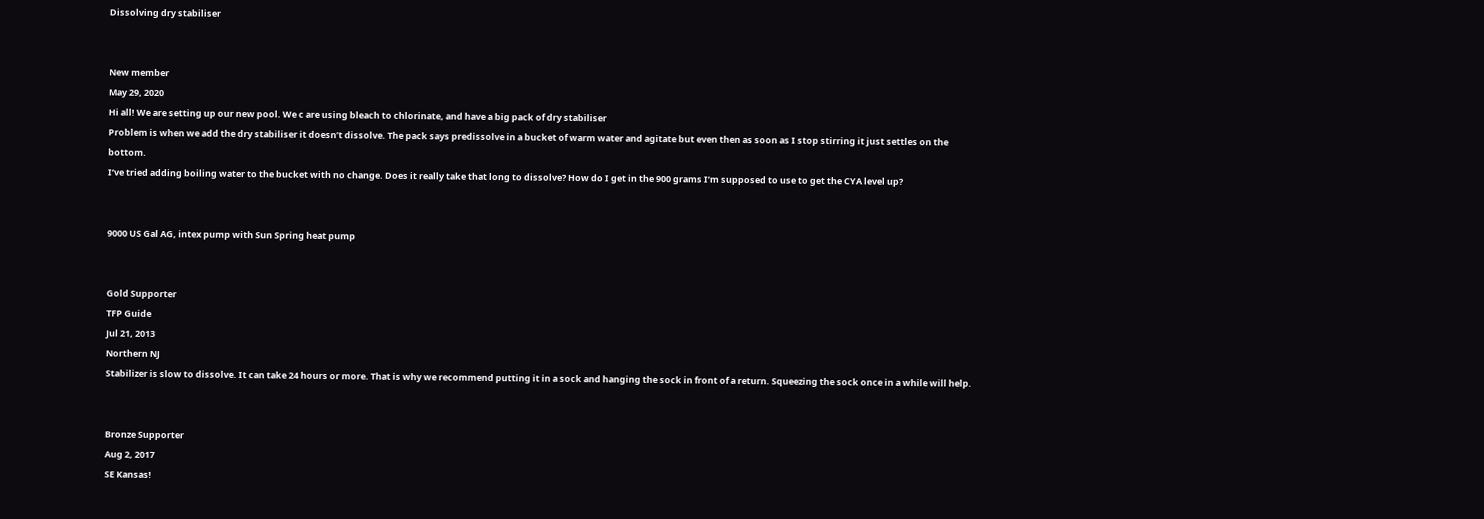Dissolving dry stabiliser


New member
May 29, 2020
Hi all! We are setting up our new pool. We c are using bleach to chlorinate, and have a big pack of dry stabiliser
Problem is when we add the dry stabiliser it doesn’t dissolve. The pack says predissolve in a bucket of warm water and agitate but even then as soon as I stop stirring it just settles on the bottom.
I’ve tried adding boiling water to the bucket with no change. Does it really take that long to dissolve? How do I get in the 900 grams I’m supposed to use to get the CYA level up?


9000 US Gal AG, intex pump with Sun Spring heat pump


Gold Supporter
TFP Guide
Jul 21, 2013
Northern NJ
Stabilizer is slow to dissolve. It can take 24 hours or more. That is why we recommend putting it in a sock and hanging the sock in front of a return. Squeezing the sock once in a while will help.


Bronze Supporter
Aug 2, 2017
SE Kansas!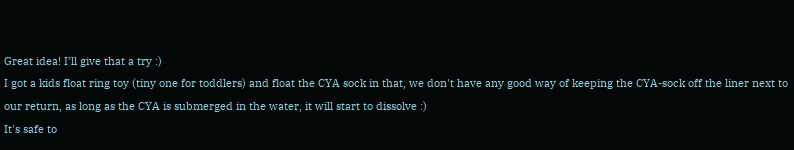Great idea! I’ll give that a try :)
I got a kids float ring toy (tiny one for toddlers) and float the CYA sock in that, we don't have any good way of keeping the CYA-sock off the liner next to our return, as long as the CYA is submerged in the water, it will start to dissolve :)
It's safe to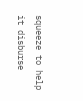squeeze to help it disburse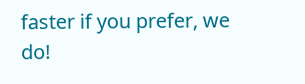faster if you prefer, we do!